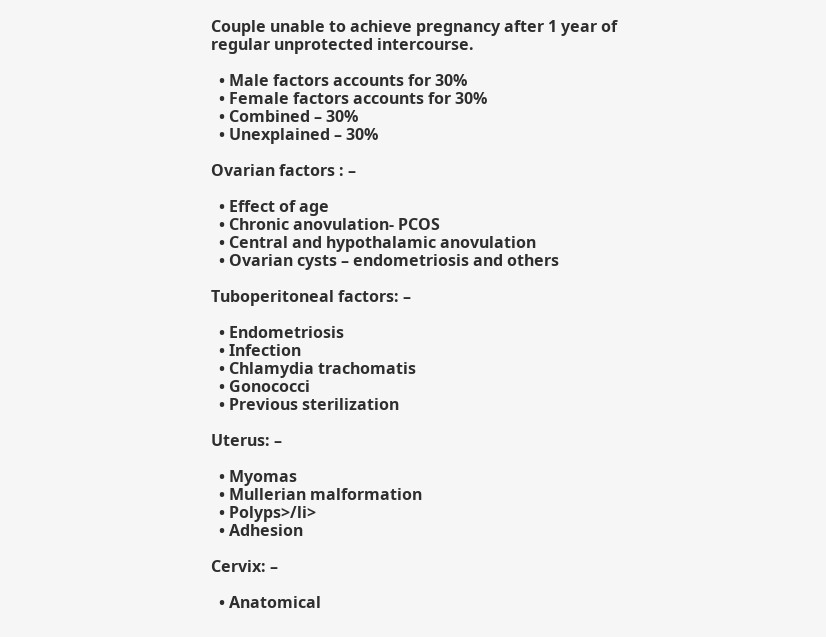Couple unable to achieve pregnancy after 1 year of regular unprotected intercourse.

  • Male factors accounts for 30%
  • Female factors accounts for 30%
  • Combined – 30%
  • Unexplained – 30%

Ovarian factors : –

  • Effect of age
  • Chronic anovulation- PCOS
  • Central and hypothalamic anovulation
  • Ovarian cysts – endometriosis and others

Tuboperitoneal factors: –

  • Endometriosis
  • Infection
  • Chlamydia trachomatis
  • Gonococci
  • Previous sterilization

Uterus: –

  • Myomas
  • Mullerian malformation
  • Polyps>/li>
  • Adhesion

Cervix: –

  • Anatomical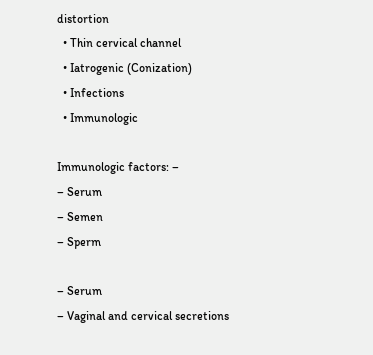distortion
  • Thin cervical channel
  • Iatrogenic (Conization)
  • Infections
  • Immunologic

Immunologic factors: –
– Serum
– Semen
– Sperm

– Serum
– Vaginal and cervical secretions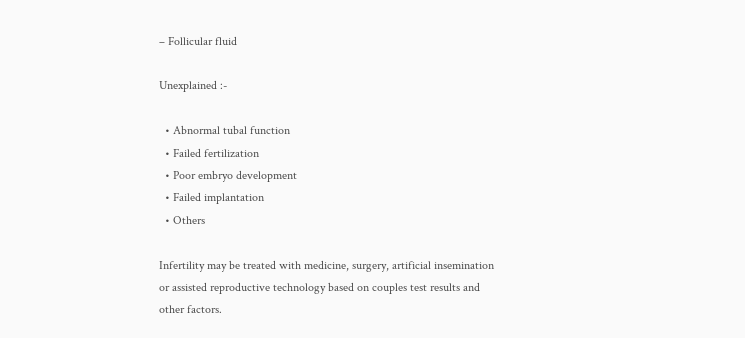– Follicular fluid

Unexplained :-

  • Abnormal tubal function
  • Failed fertilization
  • Poor embryo development
  • Failed implantation
  • Others

Infertility may be treated with medicine, surgery, artificial insemination or assisted reproductive technology based on couples test results and other factors.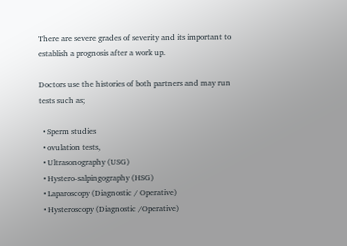There are severe grades of severity and its important to establish a prognosis after a work up.

Doctors use the histories of both partners and may run tests such as;

  • Sperm studies
  • ovulation tests,
  • Ultrasonography (USG)
  • Hystero-salpingography (HSG)
  • Laparoscopy (Diagnostic / Operative)
  • Hysteroscopy (Diagnostic /Operative)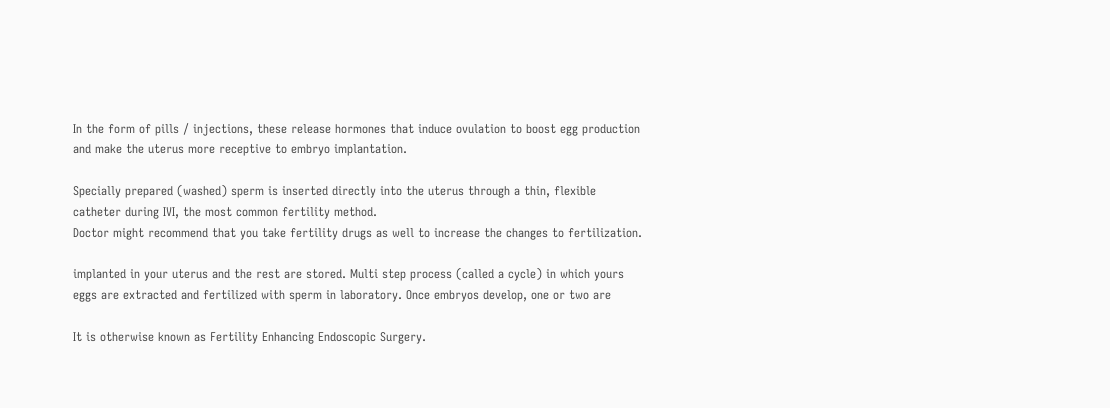In the form of pills / injections, these release hormones that induce ovulation to boost egg production and make the uterus more receptive to embryo implantation.

Specially prepared (washed) sperm is inserted directly into the uterus through a thin, flexible catheter during IVI, the most common fertility method.
Doctor might recommend that you take fertility drugs as well to increase the changes to fertilization.

implanted in your uterus and the rest are stored. Multi step process (called a cycle) in which yours eggs are extracted and fertilized with sperm in laboratory. Once embryos develop, one or two are

It is otherwise known as Fertility Enhancing Endoscopic Surgery.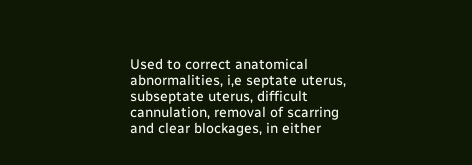Used to correct anatomical abnormalities, i,e septate uterus, subseptate uterus, difficult cannulation, removal of scarring and clear blockages, in either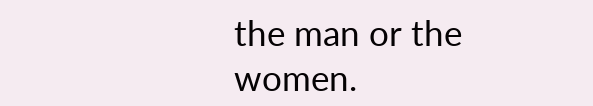the man or the women.